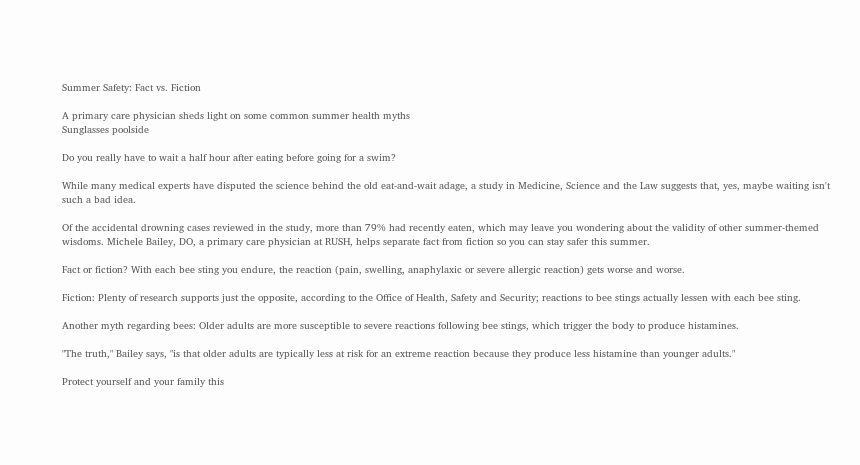Summer Safety: Fact vs. Fiction

A primary care physician sheds light on some common summer health myths
Sunglasses poolside

Do you really have to wait a half hour after eating before going for a swim?

While many medical experts have disputed the science behind the old eat-and-wait adage, a study in Medicine, Science and the Law suggests that, yes, maybe waiting isn't such a bad idea.

Of the accidental drowning cases reviewed in the study, more than 79% had recently eaten, which may leave you wondering about the validity of other summer-themed wisdoms. Michele Bailey, DO, a primary care physician at RUSH, helps separate fact from fiction so you can stay safer this summer.

Fact or fiction? With each bee sting you endure, the reaction (pain, swelling, anaphylaxic or severe allergic reaction) gets worse and worse.

Fiction: Plenty of research supports just the opposite, according to the Office of Health, Safety and Security; reactions to bee stings actually lessen with each bee sting.

Another myth regarding bees: Older adults are more susceptible to severe reactions following bee stings, which trigger the body to produce histamines.

"The truth," Bailey says, "is that older adults are typically less at risk for an extreme reaction because they produce less histamine than younger adults."

Protect yourself and your family this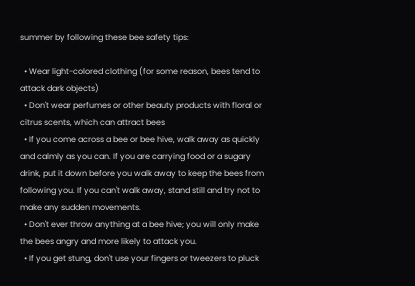summer by following these bee safety tips:

  • Wear light-colored clothing (for some reason, bees tend to attack dark objects)
  • Don't wear perfumes or other beauty products with floral or citrus scents, which can attract bees
  • If you come across a bee or bee hive, walk away as quickly and calmly as you can. If you are carrying food or a sugary drink, put it down before you walk away to keep the bees from following you. If you can't walk away, stand still and try not to make any sudden movements.
  • Don't ever throw anything at a bee hive; you will only make the bees angry and more likely to attack you.
  • If you get stung, don't use your fingers or tweezers to pluck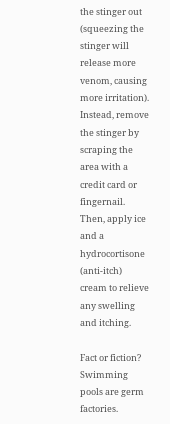the stinger out (squeezing the stinger will release more venom, causing more irritation). Instead, remove the stinger by scraping the area with a credit card or fingernail. Then, apply ice and a hydrocortisone (anti-itch) cream to relieve any swelling and itching.

Fact or fiction? Swimming pools are germ factories.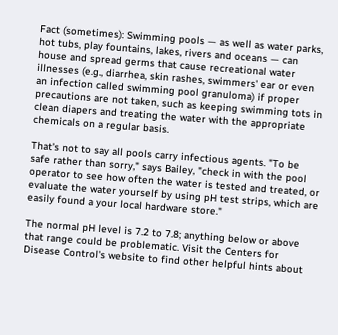Fact (sometimes): Swimming pools — as well as water parks, hot tubs, play fountains, lakes, rivers and oceans — can house and spread germs that cause recreational water illnesses (e.g., diarrhea, skin rashes, swimmers' ear or even an infection called swimming pool granuloma) if proper precautions are not taken, such as keeping swimming tots in clean diapers and treating the water with the appropriate chemicals on a regular basis.

That's not to say all pools carry infectious agents. "To be safe rather than sorry," says Bailey, "check in with the pool operator to see how often the water is tested and treated, or evaluate the water yourself by using pH test strips, which are easily found a your local hardware store."

The normal pH level is 7.2 to 7.8; anything below or above that range could be problematic. Visit the Centers for Disease Control's website to find other helpful hints about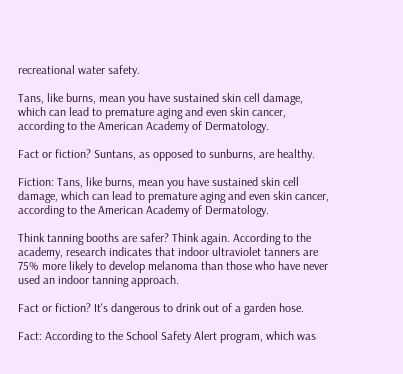recreational water safety.

Tans, like burns, mean you have sustained skin cell damage, which can lead to premature aging and even skin cancer, according to the American Academy of Dermatology.

Fact or fiction? Suntans, as opposed to sunburns, are healthy.

Fiction: Tans, like burns, mean you have sustained skin cell damage, which can lead to premature aging and even skin cancer, according to the American Academy of Dermatology.

Think tanning booths are safer? Think again. According to the academy, research indicates that indoor ultraviolet tanners are 75% more likely to develop melanoma than those who have never used an indoor tanning approach.

Fact or fiction? It's dangerous to drink out of a garden hose.

Fact: According to the School Safety Alert program, which was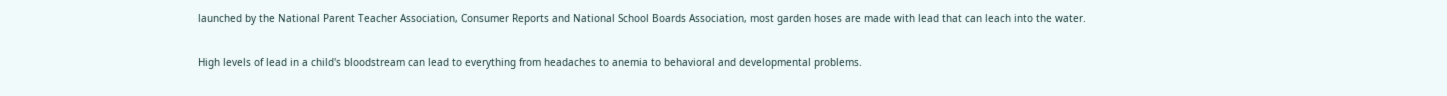launched by the National Parent Teacher Association, Consumer Reports and National School Boards Association, most garden hoses are made with lead that can leach into the water.

High levels of lead in a child's bloodstream can lead to everything from headaches to anemia to behavioral and developmental problems.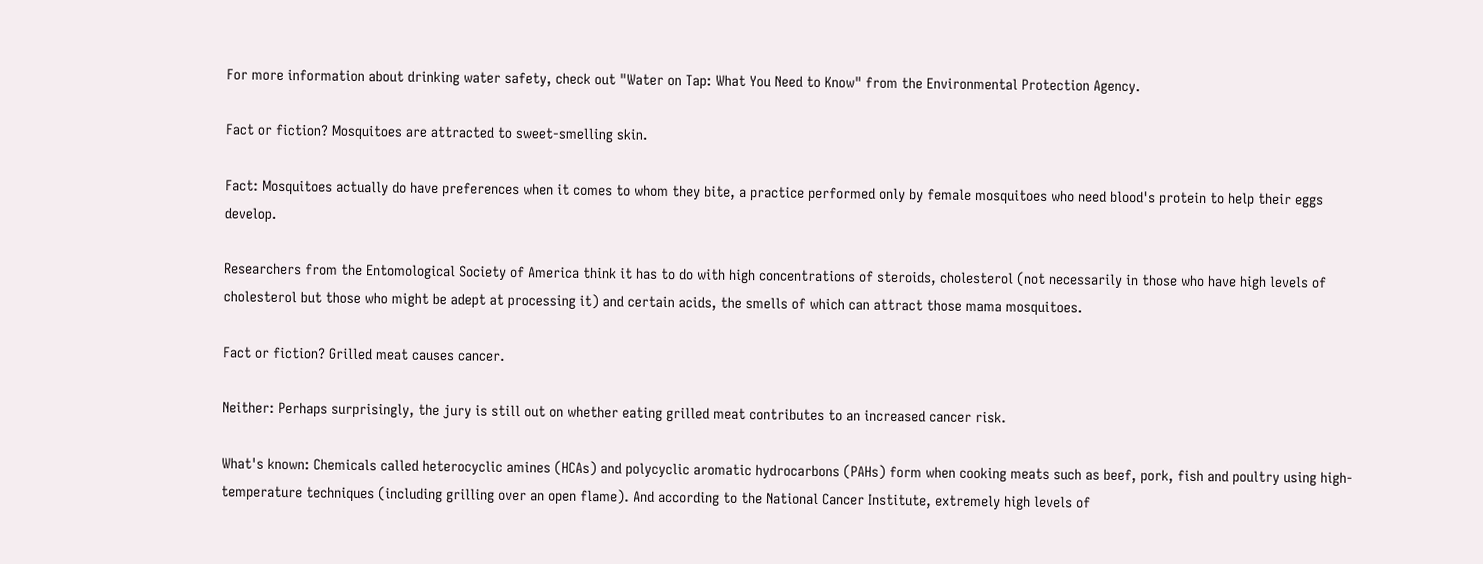For more information about drinking water safety, check out "Water on Tap: What You Need to Know" from the Environmental Protection Agency.

Fact or fiction? Mosquitoes are attracted to sweet-smelling skin.

Fact: Mosquitoes actually do have preferences when it comes to whom they bite, a practice performed only by female mosquitoes who need blood's protein to help their eggs develop.

Researchers from the Entomological Society of America think it has to do with high concentrations of steroids, cholesterol (not necessarily in those who have high levels of cholesterol but those who might be adept at processing it) and certain acids, the smells of which can attract those mama mosquitoes.

Fact or fiction? Grilled meat causes cancer.

Neither: Perhaps surprisingly, the jury is still out on whether eating grilled meat contributes to an increased cancer risk.

What's known: Chemicals called heterocyclic amines (HCAs) and polycyclic aromatic hydrocarbons (PAHs) form when cooking meats such as beef, pork, fish and poultry using high-temperature techniques (including grilling over an open flame). And according to the National Cancer Institute, extremely high levels of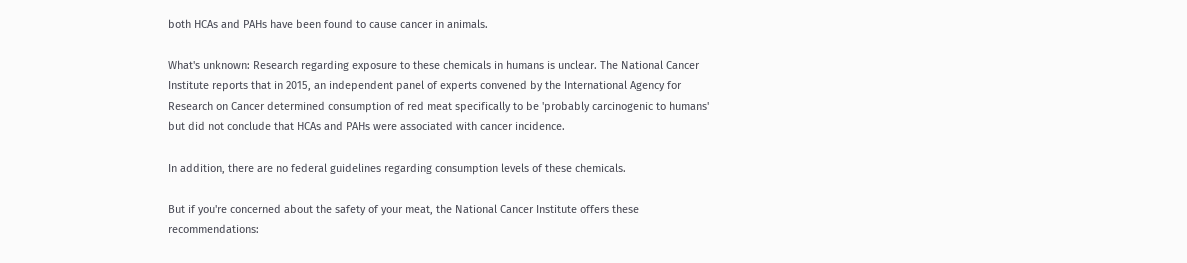both HCAs and PAHs have been found to cause cancer in animals.

What's unknown: Research regarding exposure to these chemicals in humans is unclear. The National Cancer Institute reports that in 2015, an independent panel of experts convened by the International Agency for Research on Cancer determined consumption of red meat specifically to be 'probably carcinogenic to humans' but did not conclude that HCAs and PAHs were associated with cancer incidence.

In addition, there are no federal guidelines regarding consumption levels of these chemicals.

But if you're concerned about the safety of your meat, the National Cancer Institute offers these recommendations: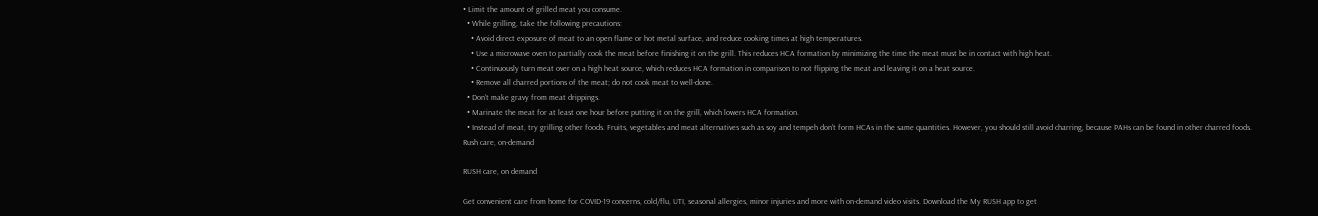• Limit the amount of grilled meat you consume.
  • While grilling, take the following precautions:
    • Avoid direct exposure of meat to an open flame or hot metal surface, and reduce cooking times at high temperatures.
    • Use a microwave oven to partially cook the meat before finishing it on the grill. This reduces HCA formation by minimizing the time the meat must be in contact with high heat.
    • Continuously turn meat over on a high heat source, which reduces HCA formation in comparison to not flipping the meat and leaving it on a heat source.
    • Remove all charred portions of the meat; do not cook meat to well-done.
  • Don't make gravy from meat drippings.
  • Marinate the meat for at least one hour before putting it on the grill, which lowers HCA formation.
  • Instead of meat, try grilling other foods. Fruits, vegetables and meat alternatives such as soy and tempeh don't form HCAs in the same quantities. However, you should still avoid charring, because PAHs can be found in other charred foods.
Rush care, on-demand

RUSH care, on demand

Get convenient care from home for COVID-19 concerns, cold/flu, UTI, seasonal allergies, minor injuries and more with on-demand video visits. Download the My RUSH app to get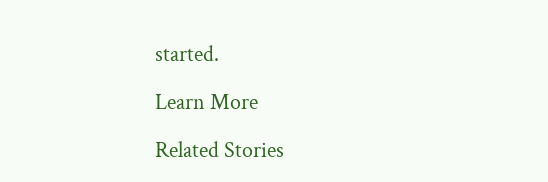started.

Learn More

Related Stories